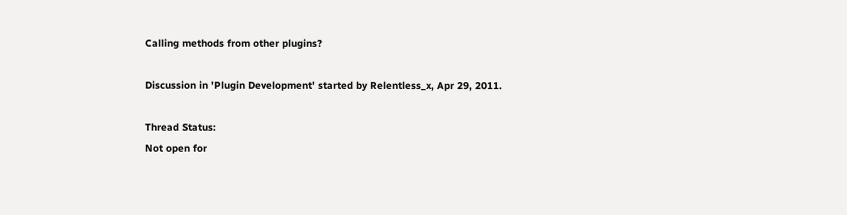Calling methods from other plugins?

Discussion in 'Plugin Development' started by Relentless_x, Apr 29, 2011.

Thread Status:
Not open for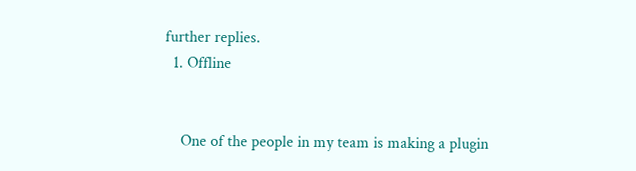further replies.
  1. Offline


    One of the people in my team is making a plugin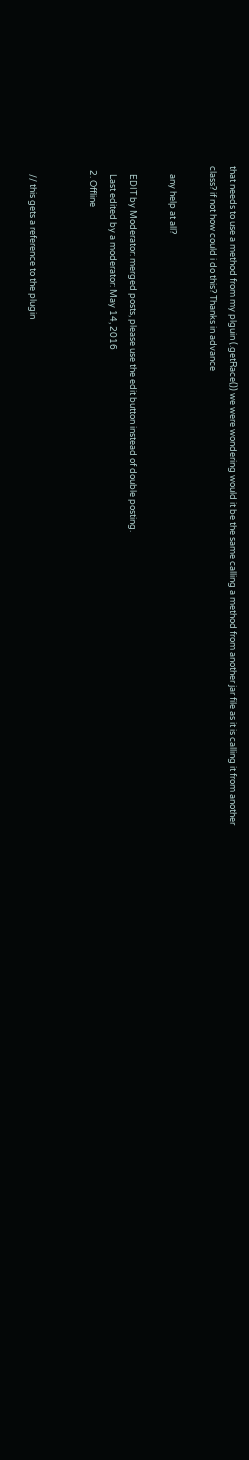that needs to use a method from my plguin (.getRace()) we were wondering would it be the same calling a method from another jar file as it is calling it from another class? if not how could i do this? Thanks in advance

    any help at all?

    EDIT by Moderator: merged posts, please use the edit button instead of double posting.
    Last edited by a moderator: May 14, 2016
  2. Offline


    // this gets a reference to the plugin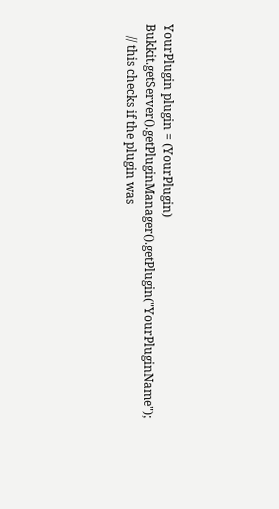YourPlugin plugin = (YourPlugin) Bukkit.getServer().getPluginManager().getPlugin("YourPluginName");
    // this checks if the plugin was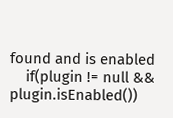found and is enabled
    if(plugin != null && plugin.isEnabled())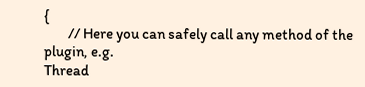{
        // Here you can safely call any method of the plugin, e.g.
Thread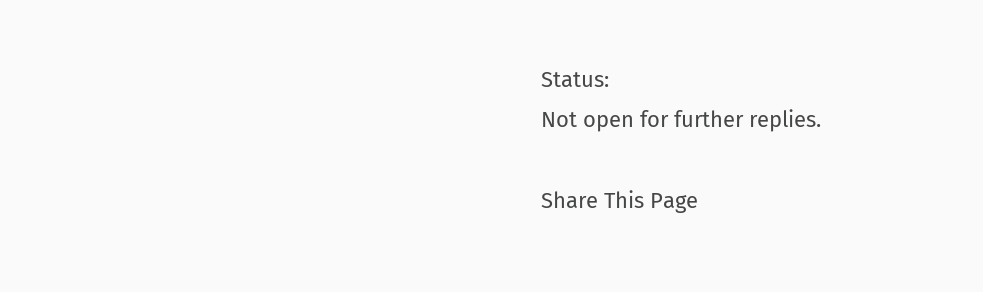Status:
Not open for further replies.

Share This Page